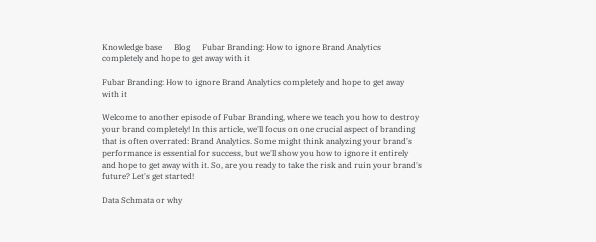Knowledge base      Blog      Fubar Branding: How to ignore Brand Analytics completely and hope to get away with it

Fubar Branding: How to ignore Brand Analytics completely and hope to get away with it

Welcome to another episode of Fubar Branding, where we teach you how to destroy your brand completely! In this article, we'll focus on one crucial aspect of branding that is often overrated: Brand Analytics. Some might think analyzing your brand's performance is essential for success, but we'll show you how to ignore it entirely and hope to get away with it. So, are you ready to take the risk and ruin your brand's future? Let's get started!

Data Schmata or why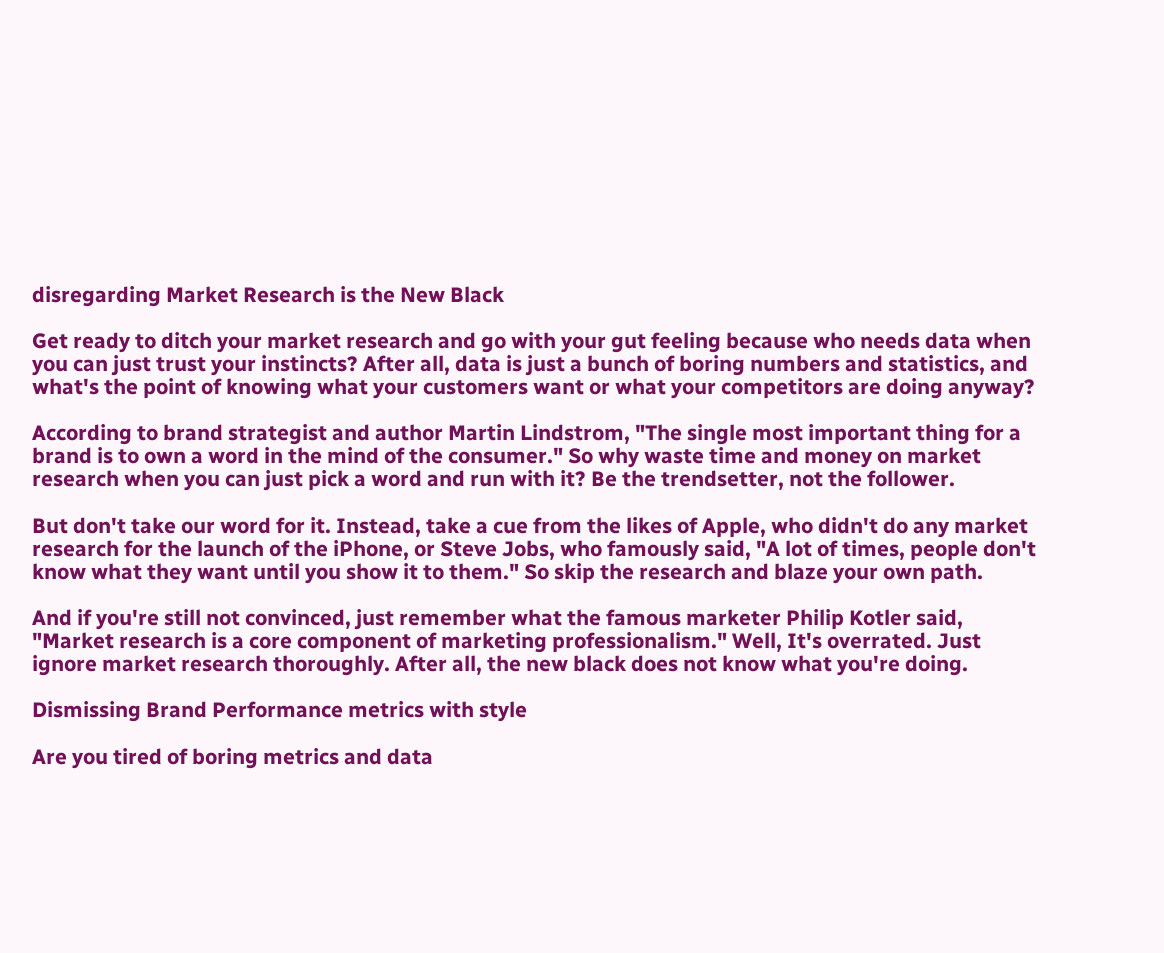disregarding Market Research is the New Black

Get ready to ditch your market research and go with your gut feeling because who needs data when you can just trust your instincts? After all, data is just a bunch of boring numbers and statistics, and what's the point of knowing what your customers want or what your competitors are doing anyway?

According to brand strategist and author Martin Lindstrom, "The single most important thing for a brand is to own a word in the mind of the consumer." So why waste time and money on market research when you can just pick a word and run with it? Be the trendsetter, not the follower.

But don't take our word for it. Instead, take a cue from the likes of Apple, who didn't do any market research for the launch of the iPhone, or Steve Jobs, who famously said, "A lot of times, people don't know what they want until you show it to them." So skip the research and blaze your own path.

And if you're still not convinced, just remember what the famous marketer Philip Kotler said, "Market research is a core component of marketing professionalism." Well, It's overrated. Just ignore market research thoroughly. After all, the new black does not know what you're doing.

Dismissing Brand Performance metrics with style

Are you tired of boring metrics and data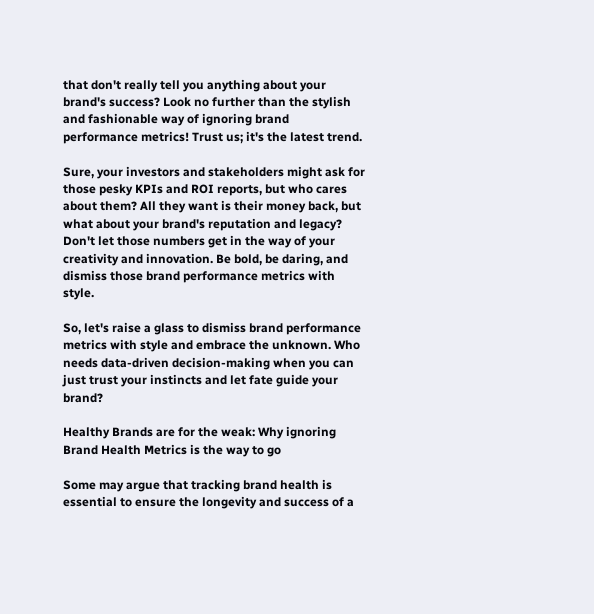that don't really tell you anything about your brand's success? Look no further than the stylish and fashionable way of ignoring brand performance metrics! Trust us; it's the latest trend.

Sure, your investors and stakeholders might ask for those pesky KPIs and ROI reports, but who cares about them? All they want is their money back, but what about your brand's reputation and legacy? Don't let those numbers get in the way of your creativity and innovation. Be bold, be daring, and dismiss those brand performance metrics with style.

So, let's raise a glass to dismiss brand performance metrics with style and embrace the unknown. Who needs data-driven decision-making when you can just trust your instincts and let fate guide your brand?

Healthy Brands are for the weak: Why ignoring Brand Health Metrics is the way to go

Some may argue that tracking brand health is essential to ensure the longevity and success of a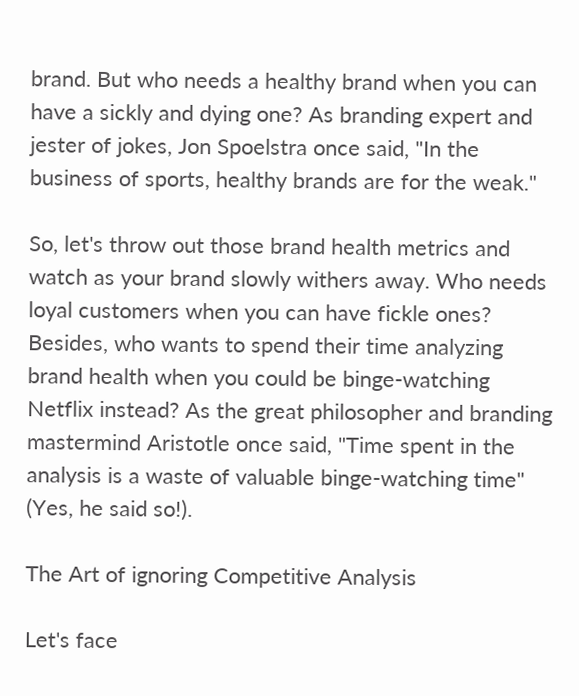brand. But who needs a healthy brand when you can have a sickly and dying one? As branding expert and jester of jokes, Jon Spoelstra once said, "In the business of sports, healthy brands are for the weak."

So, let's throw out those brand health metrics and watch as your brand slowly withers away. Who needs loyal customers when you can have fickle ones? Besides, who wants to spend their time analyzing brand health when you could be binge-watching Netflix instead? As the great philosopher and branding mastermind Aristotle once said, "Time spent in the analysis is a waste of valuable binge-watching time" (Yes, he said so!).

The Art of ignoring Competitive Analysis

Let's face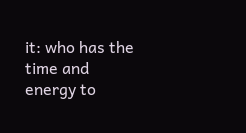it: who has the time and energy to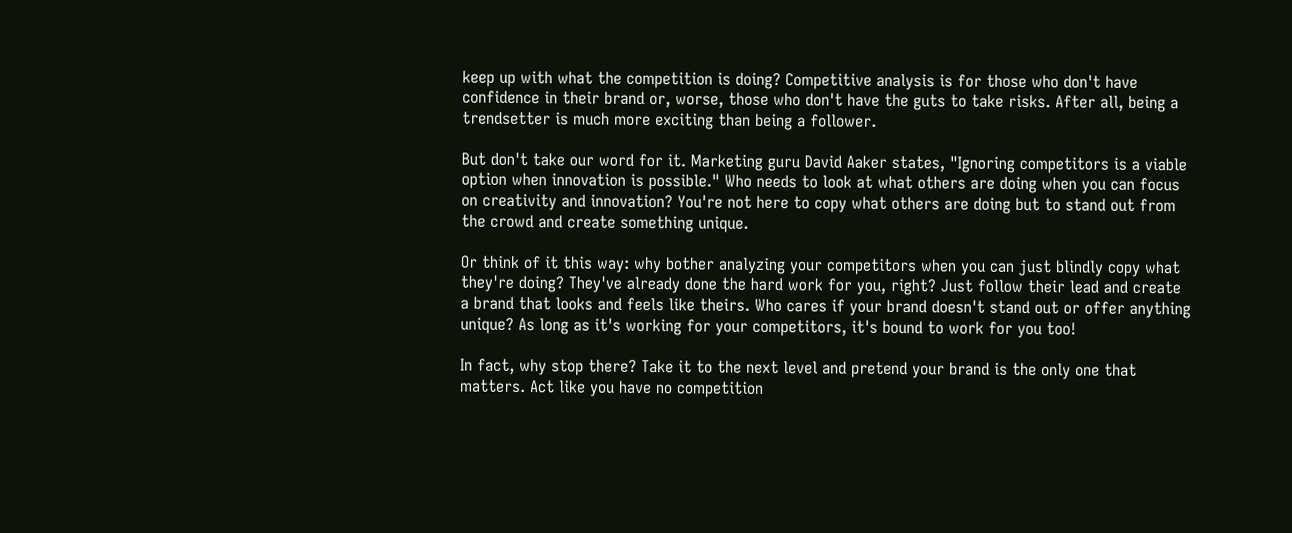keep up with what the competition is doing? Competitive analysis is for those who don't have confidence in their brand or, worse, those who don't have the guts to take risks. After all, being a trendsetter is much more exciting than being a follower.

But don't take our word for it. Marketing guru David Aaker states, "Ignoring competitors is a viable option when innovation is possible." Who needs to look at what others are doing when you can focus on creativity and innovation? You're not here to copy what others are doing but to stand out from the crowd and create something unique.

Or think of it this way: why bother analyzing your competitors when you can just blindly copy what they're doing? They've already done the hard work for you, right? Just follow their lead and create a brand that looks and feels like theirs. Who cares if your brand doesn't stand out or offer anything unique? As long as it's working for your competitors, it's bound to work for you too!

In fact, why stop there? Take it to the next level and pretend your brand is the only one that matters. Act like you have no competition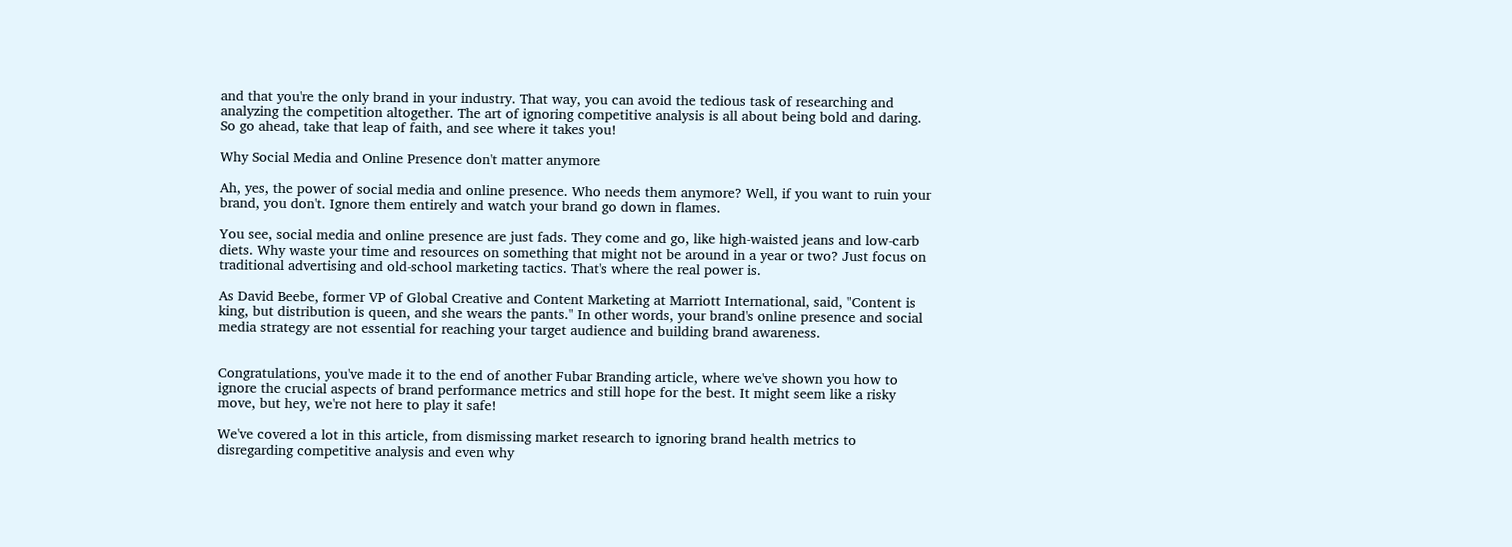and that you're the only brand in your industry. That way, you can avoid the tedious task of researching and analyzing the competition altogether. The art of ignoring competitive analysis is all about being bold and daring. So go ahead, take that leap of faith, and see where it takes you!

Why Social Media and Online Presence don't matter anymore

Ah, yes, the power of social media and online presence. Who needs them anymore? Well, if you want to ruin your brand, you don't. Ignore them entirely and watch your brand go down in flames.

You see, social media and online presence are just fads. They come and go, like high-waisted jeans and low-carb diets. Why waste your time and resources on something that might not be around in a year or two? Just focus on traditional advertising and old-school marketing tactics. That's where the real power is.

As David Beebe, former VP of Global Creative and Content Marketing at Marriott International, said, "Content is king, but distribution is queen, and she wears the pants." In other words, your brand's online presence and social media strategy are not essential for reaching your target audience and building brand awareness.


Congratulations, you've made it to the end of another Fubar Branding article, where we've shown you how to ignore the crucial aspects of brand performance metrics and still hope for the best. It might seem like a risky move, but hey, we're not here to play it safe!

We've covered a lot in this article, from dismissing market research to ignoring brand health metrics to disregarding competitive analysis and even why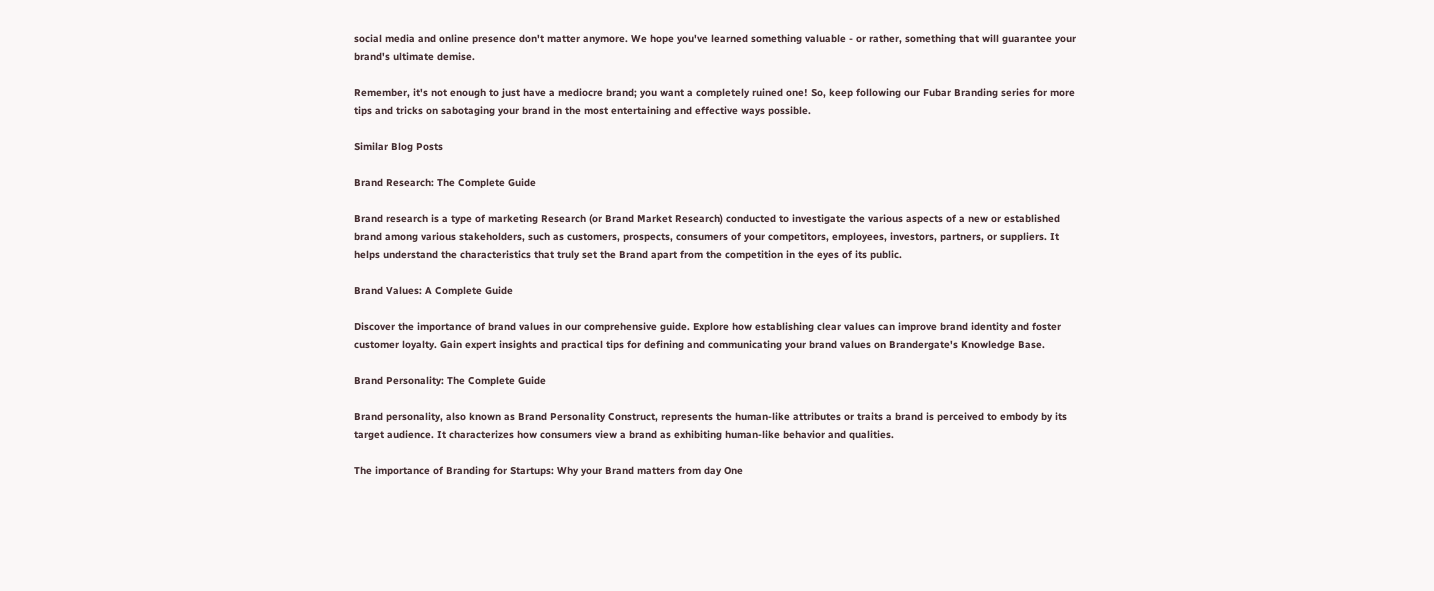social media and online presence don't matter anymore. We hope you've learned something valuable - or rather, something that will guarantee your brand's ultimate demise.

Remember, it's not enough to just have a mediocre brand; you want a completely ruined one! So, keep following our Fubar Branding series for more tips and tricks on sabotaging your brand in the most entertaining and effective ways possible.

Similar Blog Posts

Brand Research: The Complete Guide

Brand research is a type of marketing Research (or Brand Market Research) conducted to investigate the various aspects of a new or established brand among various stakeholders, such as customers, prospects, consumers of your competitors, employees, investors, partners, or suppliers. It helps understand the characteristics that truly set the Brand apart from the competition in the eyes of its public.

Brand Values: A Complete Guide

Discover the importance of brand values in our comprehensive guide. Explore how establishing clear values can improve brand identity and foster customer loyalty. Gain expert insights and practical tips for defining and communicating your brand values on Brandergate's Knowledge Base.

Brand Personality: The Complete Guide

Brand personality, also known as Brand Personality Construct, represents the human-like attributes or traits a brand is perceived to embody by its target audience. It characterizes how consumers view a brand as exhibiting human-like behavior and qualities.

The importance of Branding for Startups: Why your Brand matters from day One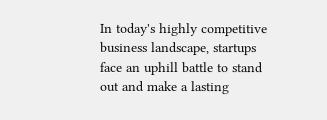In today's highly competitive business landscape, startups face an uphill battle to stand out and make a lasting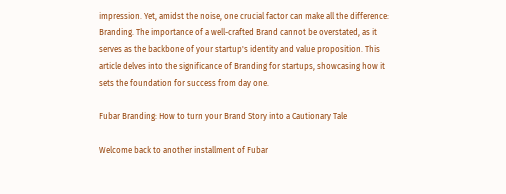impression. Yet, amidst the noise, one crucial factor can make all the difference: Branding. The importance of a well-crafted Brand cannot be overstated, as it serves as the backbone of your startup's identity and value proposition. This article delves into the significance of Branding for startups, showcasing how it sets the foundation for success from day one.

Fubar Branding: How to turn your Brand Story into a Cautionary Tale

Welcome back to another installment of Fubar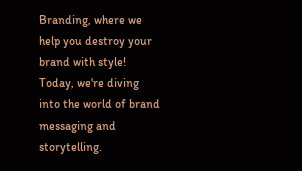Branding, where we help you destroy your brand with style! Today, we're diving into the world of brand messaging and storytelling.